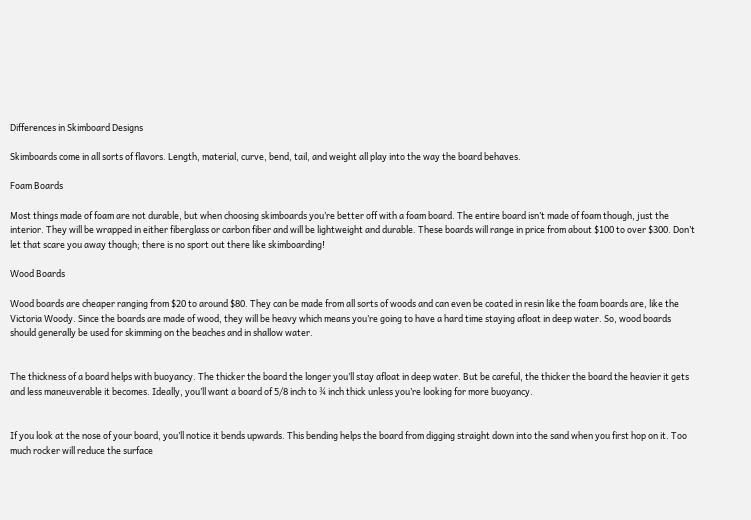Differences in Skimboard Designs

Skimboards come in all sorts of flavors. Length, material, curve, bend, tail, and weight all play into the way the board behaves.

Foam Boards

Most things made of foam are not durable, but when choosing skimboards you’re better off with a foam board. The entire board isn’t made of foam though, just the interior. They will be wrapped in either fiberglass or carbon fiber and will be lightweight and durable. These boards will range in price from about $100 to over $300. Don’t let that scare you away though; there is no sport out there like skimboarding!

Wood Boards

Wood boards are cheaper ranging from $20 to around $80. They can be made from all sorts of woods and can even be coated in resin like the foam boards are, like the Victoria Woody. Since the boards are made of wood, they will be heavy which means you’re going to have a hard time staying afloat in deep water. So, wood boards should generally be used for skimming on the beaches and in shallow water.


The thickness of a board helps with buoyancy. The thicker the board the longer you’ll stay afloat in deep water. But be careful, the thicker the board the heavier it gets and less maneuverable it becomes. Ideally, you’ll want a board of 5/8 inch to ¾ inch thick unless you’re looking for more buoyancy.


If you look at the nose of your board, you’ll notice it bends upwards. This bending helps the board from digging straight down into the sand when you first hop on it. Too much rocker will reduce the surface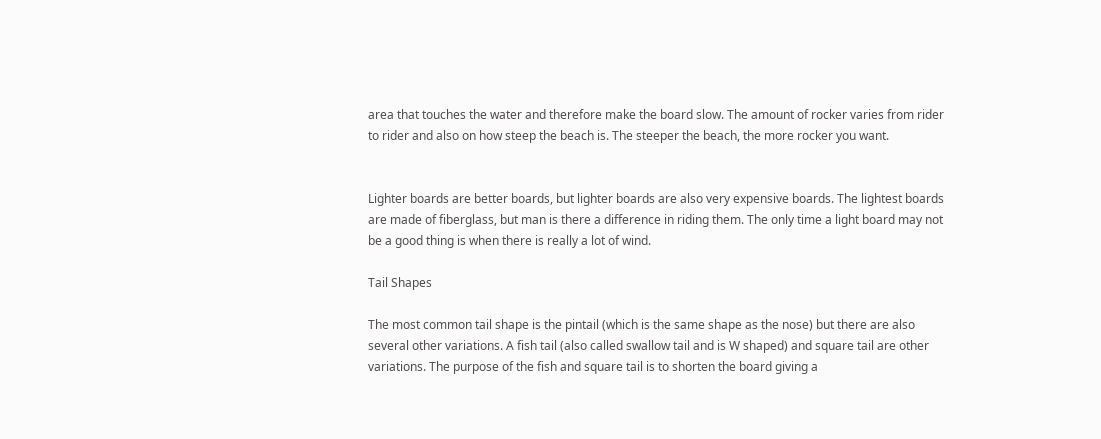area that touches the water and therefore make the board slow. The amount of rocker varies from rider to rider and also on how steep the beach is. The steeper the beach, the more rocker you want.


Lighter boards are better boards, but lighter boards are also very expensive boards. The lightest boards are made of fiberglass, but man is there a difference in riding them. The only time a light board may not be a good thing is when there is really a lot of wind.

Tail Shapes

The most common tail shape is the pintail (which is the same shape as the nose) but there are also several other variations. A fish tail (also called swallow tail and is W shaped) and square tail are other variations. The purpose of the fish and square tail is to shorten the board giving a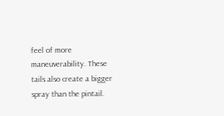feel of more maneuverability. These tails also create a bigger spray than the pintail.